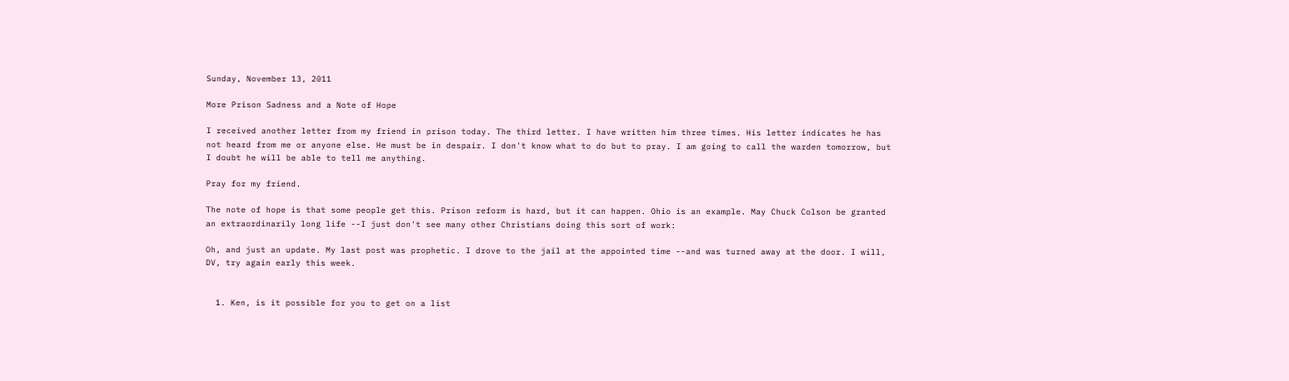Sunday, November 13, 2011

More Prison Sadness and a Note of Hope

I received another letter from my friend in prison today. The third letter. I have written him three times. His letter indicates he has not heard from me or anyone else. He must be in despair. I don't know what to do but to pray. I am going to call the warden tomorrow, but I doubt he will be able to tell me anything.

Pray for my friend.

The note of hope is that some people get this. Prison reform is hard, but it can happen. Ohio is an example. May Chuck Colson be granted an extraordinarily long life --I just don't see many other Christians doing this sort of work:

Oh, and just an update. My last post was prophetic. I drove to the jail at the appointed time --and was turned away at the door. I will, DV, try again early this week.


  1. Ken, is it possible for you to get on a list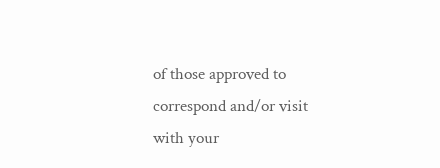of those approved to correspond and/or visit with your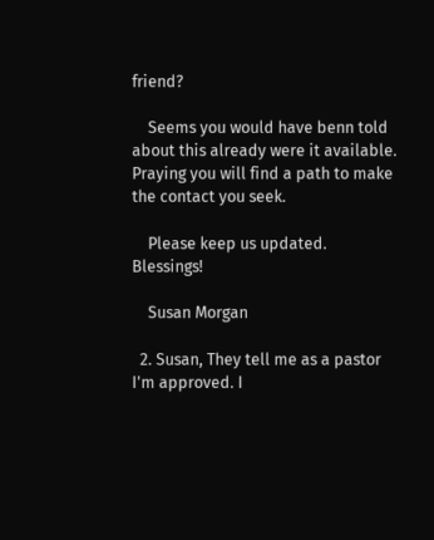friend?

    Seems you would have benn told about this already were it available. Praying you will find a path to make the contact you seek.

    Please keep us updated. Blessings!

    Susan Morgan

  2. Susan, They tell me as a pastor I'm approved. I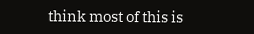think most of this is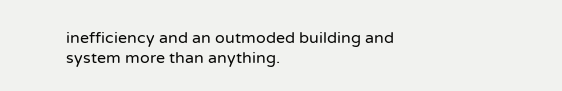inefficiency and an outmoded building and system more than anything.